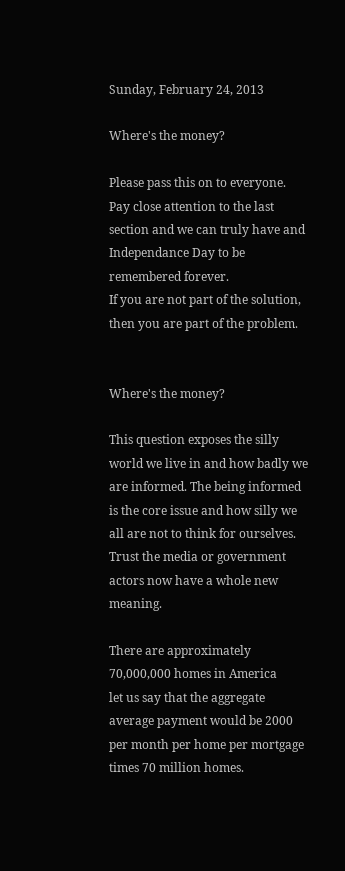Sunday, February 24, 2013

Where's the money?

Please pass this on to everyone. Pay close attention to the last section and we can truly have and Independance Day to be remembered forever.
If you are not part of the solution, then you are part of the problem.


Where's the money?

This question exposes the silly world we live in and how badly we are informed. The being informed is the core issue and how silly we all are not to think for ourselves. Trust the media or government actors now have a whole new meaning.

There are approximately 70,000,000 homes in America
let us say that the aggregate average payment would be 2000 per month per home per mortgage times 70 million homes.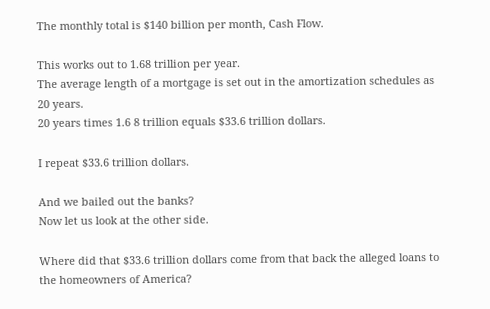The monthly total is $140 billion per month, Cash Flow.

This works out to 1.68 trillion per year.
The average length of a mortgage is set out in the amortization schedules as 20 years.
20 years times 1.6 8 trillion equals $33.6 trillion dollars.

I repeat $33.6 trillion dollars.

And we bailed out the banks?
Now let us look at the other side.

Where did that $33.6 trillion dollars come from that back the alleged loans to the homeowners of America?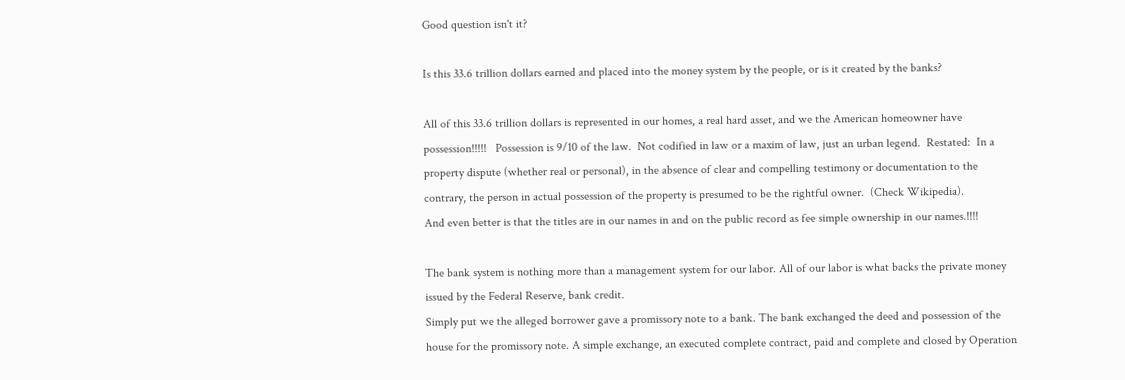Good question isn't it?

Is this 33.6 trillion dollars earned and placed into the money system by the people, or is it created by the banks?

All of this 33.6 trillion dollars is represented in our homes, a real hard asset, and we the American homeowner have possession!!!!!   Possession is 9/10 of the law.  Not codified in law or a maxim of law, just an urban legend.  Restated:  In a property dispute (whether real or personal), in the absence of clear and compelling testimony or documentation to the contrary, the person in actual possession of the property is presumed to be the rightful owner.  (Check Wikipedia).
And even better is that the titles are in our names in and on the public record as fee simple ownership in our names.!!!!

The bank system is nothing more than a management system for our labor. All of our labor is what backs the private money issued by the Federal Reserve, bank credit.
Simply put we the alleged borrower gave a promissory note to a bank. The bank exchanged the deed and possession of the house for the promissory note. A simple exchange, an executed complete contract, paid and complete and closed by Operation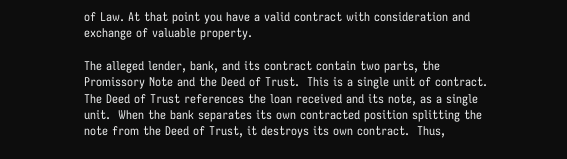of Law. At that point you have a valid contract with consideration and exchange of valuable property.

The alleged lender, bank, and its contract contain two parts, the Promissory Note and the Deed of Trust.  This is a single unit of contract.  The Deed of Trust references the loan received and its note, as a single unit.  When the bank separates its own contracted position splitting the note from the Deed of Trust, it destroys its own contract.  Thus,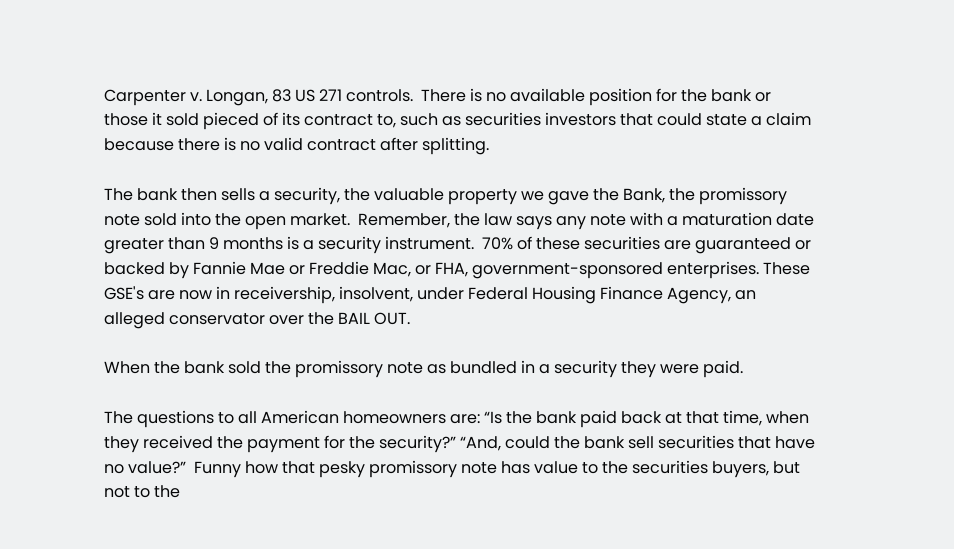Carpenter v. Longan, 83 US 271 controls.  There is no available position for the bank or those it sold pieced of its contract to, such as securities investors that could state a claim because there is no valid contract after splitting.

The bank then sells a security, the valuable property we gave the Bank, the promissory note sold into the open market.  Remember, the law says any note with a maturation date greater than 9 months is a security instrument.  70% of these securities are guaranteed or backed by Fannie Mae or Freddie Mac, or FHA, government-sponsored enterprises. These GSE's are now in receivership, insolvent, under Federal Housing Finance Agency, an alleged conservator over the BAIL OUT.

When the bank sold the promissory note as bundled in a security they were paid.

The questions to all American homeowners are: “Is the bank paid back at that time, when they received the payment for the security?” “And, could the bank sell securities that have no value?”  Funny how that pesky promissory note has value to the securities buyers, but not to the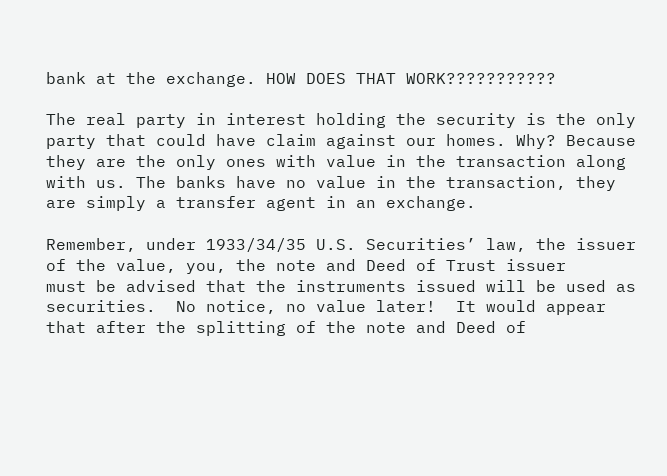bank at the exchange. HOW DOES THAT WORK???????????

The real party in interest holding the security is the only party that could have claim against our homes. Why? Because they are the only ones with value in the transaction along with us. The banks have no value in the transaction, they are simply a transfer agent in an exchange.

Remember, under 1933/34/35 U.S. Securities’ law, the issuer of the value, you, the note and Deed of Trust issuer
must be advised that the instruments issued will be used as securities.  No notice, no value later!  It would appear that after the splitting of the note and Deed of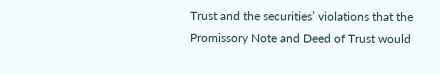Trust and the securities’ violations that the Promissory Note and Deed of Trust would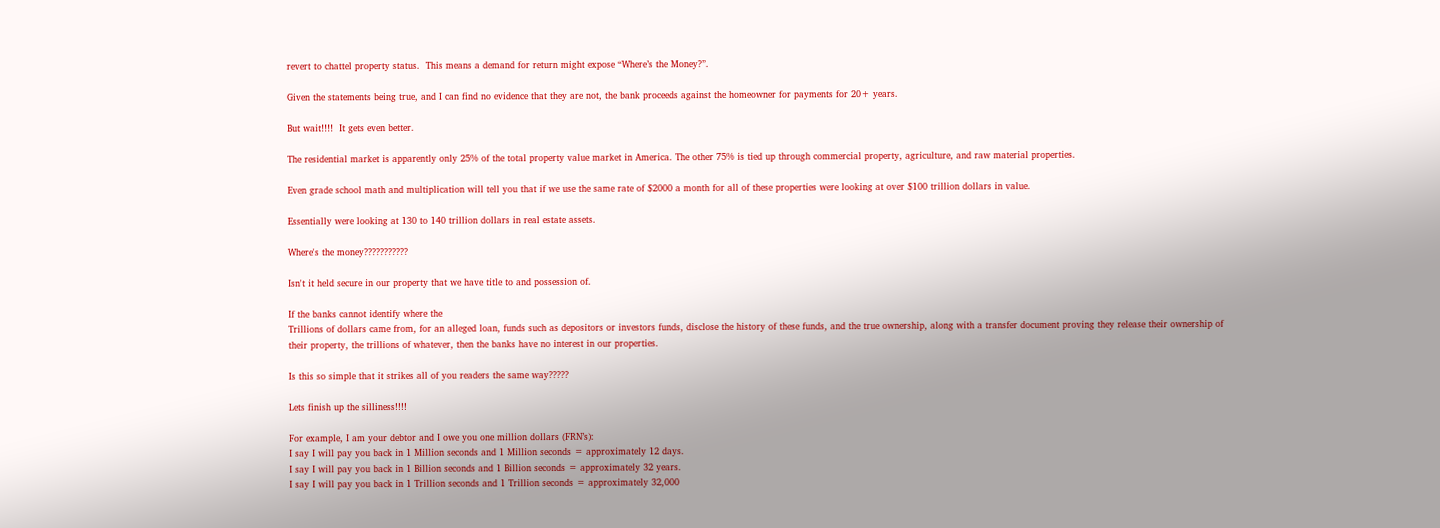revert to chattel property status.  This means a demand for return might expose “Where’s the Money?”.

Given the statements being true, and I can find no evidence that they are not, the bank proceeds against the homeowner for payments for 20+ years.

But wait!!!!  It gets even better.

The residential market is apparently only 25% of the total property value market in America. The other 75% is tied up through commercial property, agriculture, and raw material properties.

Even grade school math and multiplication will tell you that if we use the same rate of $2000 a month for all of these properties were looking at over $100 trillion dollars in value.

Essentially were looking at 130 to 140 trillion dollars in real estate assets.

Where's the money???????????

Isn't it held secure in our property that we have title to and possession of.

If the banks cannot identify where the
Trillions of dollars came from, for an alleged loan, funds such as depositors or investors funds, disclose the history of these funds, and the true ownership, along with a transfer document proving they release their ownership of their property, the trillions of whatever, then the banks have no interest in our properties.

Is this so simple that it strikes all of you readers the same way?????

Lets finish up the silliness!!!!

For example, I am your debtor and I owe you one million dollars (FRN’s):
I say I will pay you back in 1 Million seconds and 1 Million seconds = approximately 12 days.
I say I will pay you back in 1 Billion seconds and 1 Billion seconds = approximately 32 years.
I say I will pay you back in 1 Trillion seconds and 1 Trillion seconds = approximately 32,000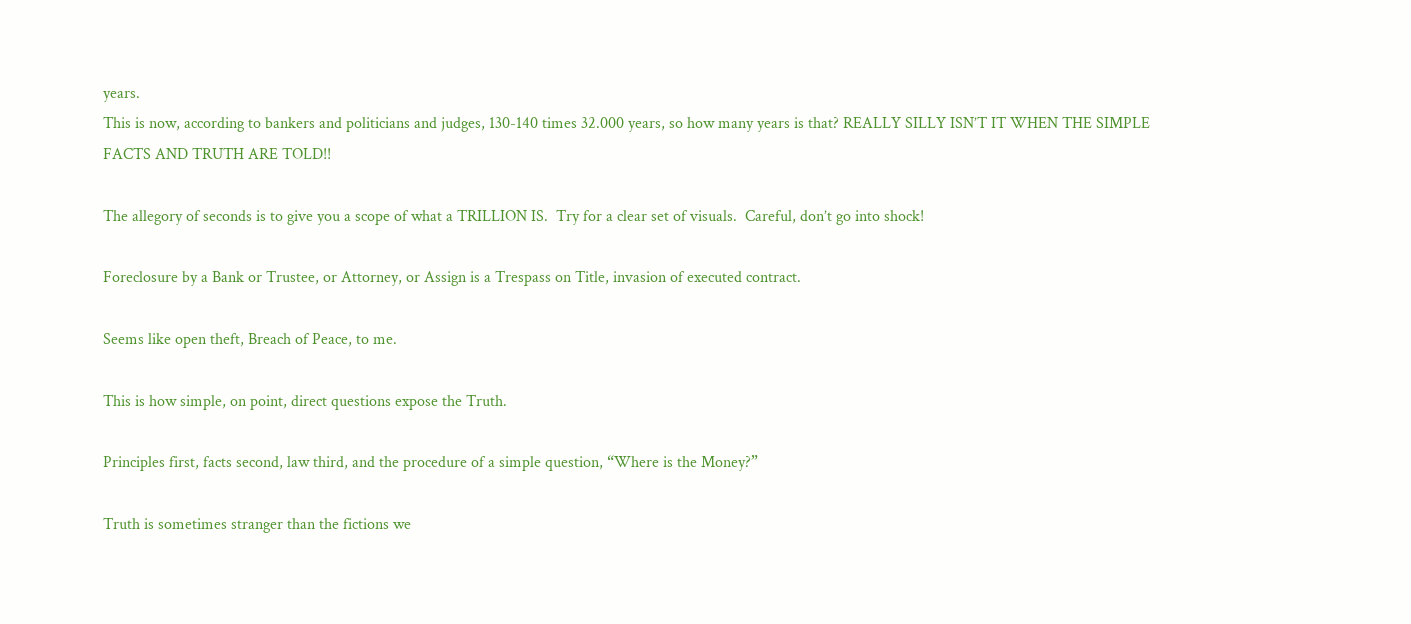years.
This is now, according to bankers and politicians and judges, 130-140 times 32.000 years, so how many years is that? REALLY SILLY ISN’T IT WHEN THE SIMPLE FACTS AND TRUTH ARE TOLD!!

The allegory of seconds is to give you a scope of what a TRILLION IS.  Try for a clear set of visuals.  Careful, don’t go into shock!

Foreclosure by a Bank or Trustee, or Attorney, or Assign is a Trespass on Title, invasion of executed contract.

Seems like open theft, Breach of Peace, to me.

This is how simple, on point, direct questions expose the Truth.

Principles first, facts second, law third, and the procedure of a simple question, “Where is the Money?”

Truth is sometimes stranger than the fictions we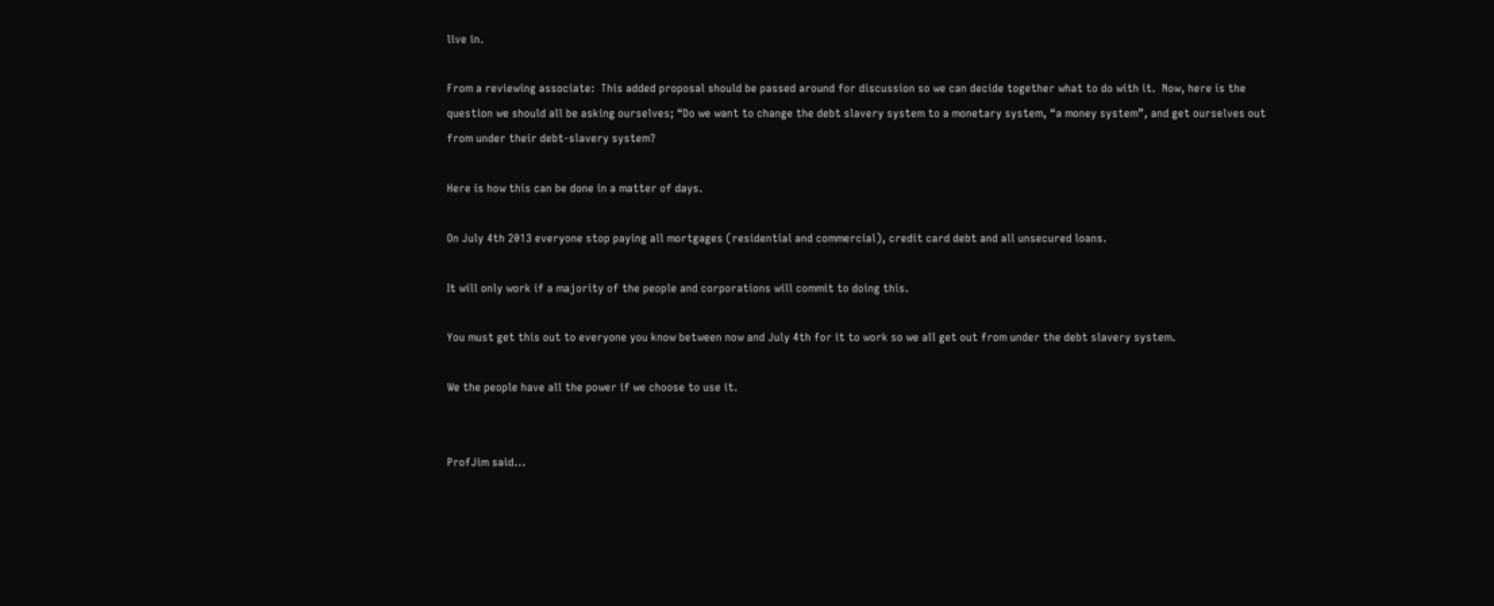live in.

From a reviewing associate:  This added proposal should be passed around for discussion so we can decide together what to do with it.  Now, here is the question we should all be asking ourselves; “Do we want to change the debt slavery system to a monetary system, “a money system”, and get ourselves out from under their debt-slavery system?

Here is how this can be done in a matter of days.

On July 4th 2013 everyone stop paying all mortgages (residential and commercial), credit card debt and all unsecured loans.

It will only work if a majority of the people and corporations will commit to doing this.

You must get this out to everyone you know between now and July 4th for it to work so we all get out from under the debt slavery system.

We the people have all the power if we choose to use it.


ProfJim said...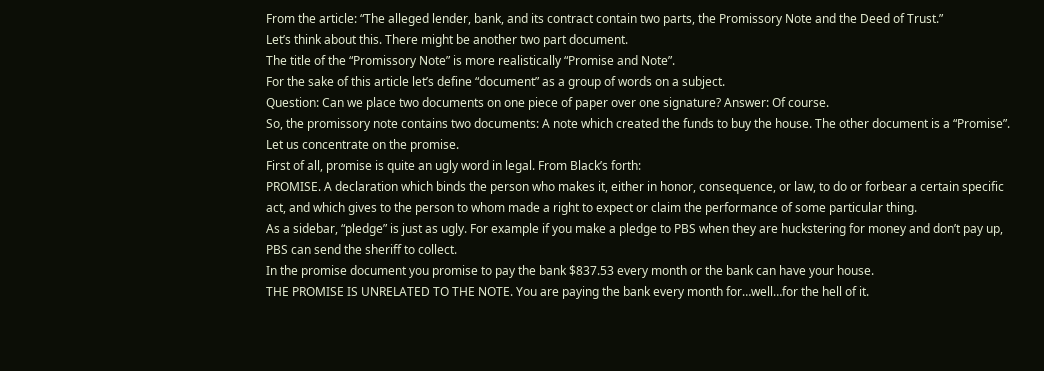From the article: “The alleged lender, bank, and its contract contain two parts, the Promissory Note and the Deed of Trust.”
Let’s think about this. There might be another two part document.
The title of the “Promissory Note” is more realistically “Promise and Note”.
For the sake of this article let’s define “document” as a group of words on a subject.
Question: Can we place two documents on one piece of paper over one signature? Answer: Of course.
So, the promissory note contains two documents: A note which created the funds to buy the house. The other document is a “Promise”. Let us concentrate on the promise.
First of all, promise is quite an ugly word in legal. From Black’s forth:
PROMISE. A declaration which binds the person who makes it, either in honor, consequence, or law, to do or forbear a certain specific act, and which gives to the person to whom made a right to expect or claim the performance of some particular thing.
As a sidebar, “pledge” is just as ugly. For example if you make a pledge to PBS when they are huckstering for money and don’t pay up, PBS can send the sheriff to collect.
In the promise document you promise to pay the bank $837.53 every month or the bank can have your house.
THE PROMISE IS UNRELATED TO THE NOTE. You are paying the bank every month for…well…for the hell of it.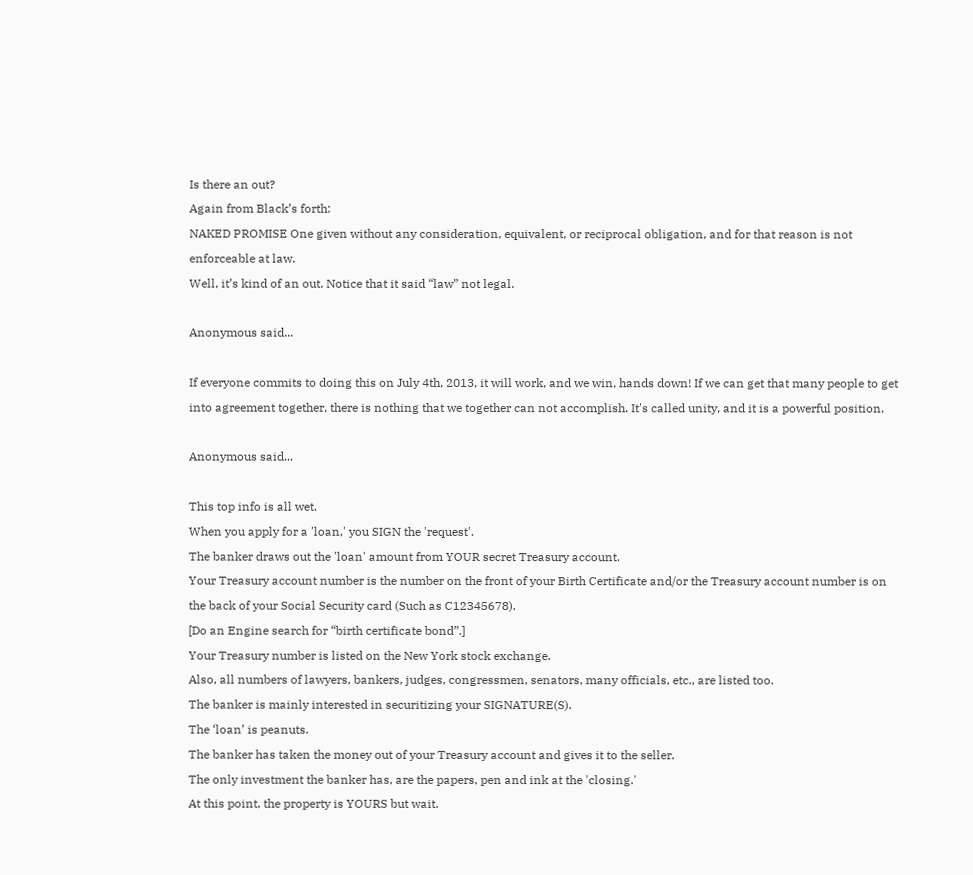Is there an out?
Again from Black’s forth:
NAKED PROMISE One given without any consideration, equivalent, or reciprocal obligation, and for that reason is not enforceable at law.
Well, it’s kind of an out. Notice that it said “law” not legal.

Anonymous said...

If everyone commits to doing this on July 4th, 2013, it will work, and we win, hands down! If we can get that many people to get into agreement together, there is nothing that we together can not accomplish. It's called unity, and it is a powerful position.

Anonymous said...

This top info is all wet.
When you apply for a 'loan,' you SIGN the 'request'.
The banker draws out the 'loan' amount from YOUR secret Treasury account.
Your Treasury account number is the number on the front of your Birth Certificate and/or the Treasury account number is on the back of your Social Security card (Such as C12345678).
[Do an Engine search for “birth certificate bond”.]
Your Treasury number is listed on the New York stock exchange.
Also, all numbers of lawyers, bankers, judges, congressmen, senators, many officials, etc., are listed too.
The banker is mainly interested in securitizing your SIGNATURE(S).
The ‘loan’ is peanuts.
The banker has taken the money out of your Treasury account and gives it to the seller.
The only investment the banker has, are the papers, pen and ink at the 'closing.'
At this point, the property is YOURS but wait.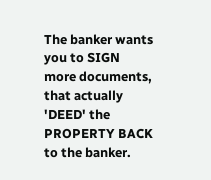The banker wants you to SIGN more documents, that actually 'DEED' the PROPERTY BACK to the banker.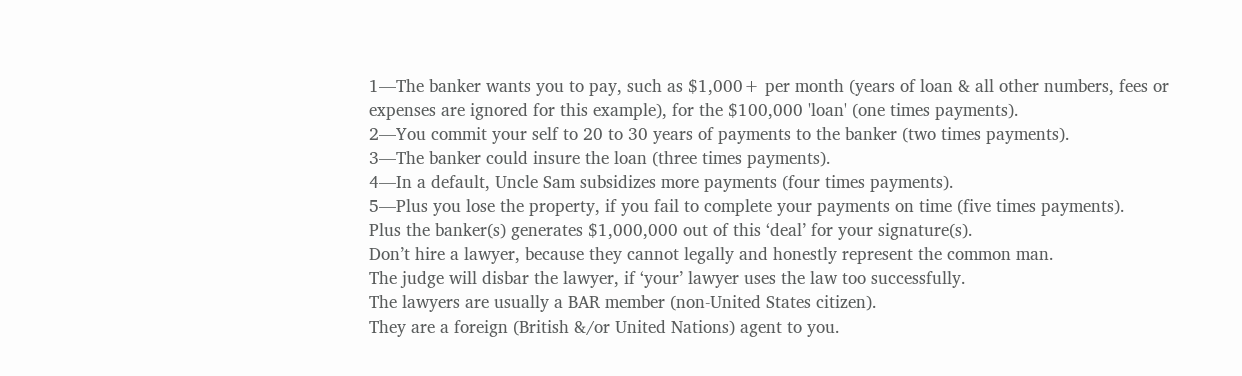1—The banker wants you to pay, such as $1,000+ per month (years of loan & all other numbers, fees or expenses are ignored for this example), for the $100,000 'loan' (one times payments).
2—You commit your self to 20 to 30 years of payments to the banker (two times payments).
3—The banker could insure the loan (three times payments).
4—In a default, Uncle Sam subsidizes more payments (four times payments).
5—Plus you lose the property, if you fail to complete your payments on time (five times payments).
Plus the banker(s) generates $1,000,000 out of this ‘deal’ for your signature(s).
Don’t hire a lawyer, because they cannot legally and honestly represent the common man.
The judge will disbar the lawyer, if ‘your’ lawyer uses the law too successfully.
The lawyers are usually a BAR member (non-United States citizen).
They are a foreign (British &/or United Nations) agent to you.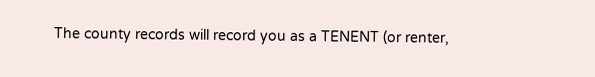The county records will record you as a TENENT (or renter,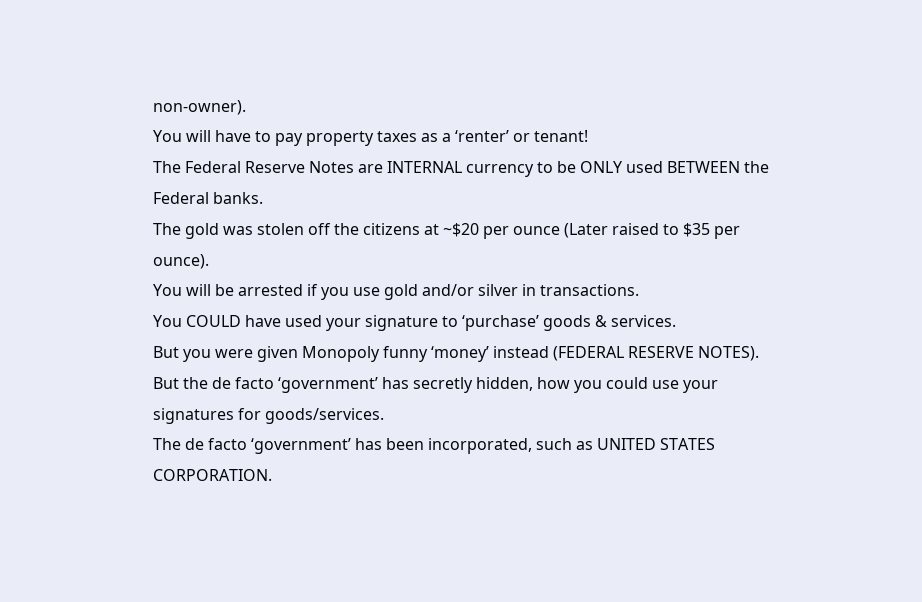non-owner).
You will have to pay property taxes as a ‘renter’ or tenant!
The Federal Reserve Notes are INTERNAL currency to be ONLY used BETWEEN the Federal banks.
The gold was stolen off the citizens at ~$20 per ounce (Later raised to $35 per ounce).
You will be arrested if you use gold and/or silver in transactions.
You COULD have used your signature to ‘purchase’ goods & services.
But you were given Monopoly funny ‘money’ instead (FEDERAL RESERVE NOTES).
But the de facto ‘government’ has secretly hidden, how you could use your signatures for goods/services.
The de facto ‘government’ has been incorporated, such as UNITED STATES CORPORATION.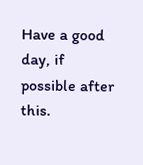Have a good day, if possible after this.